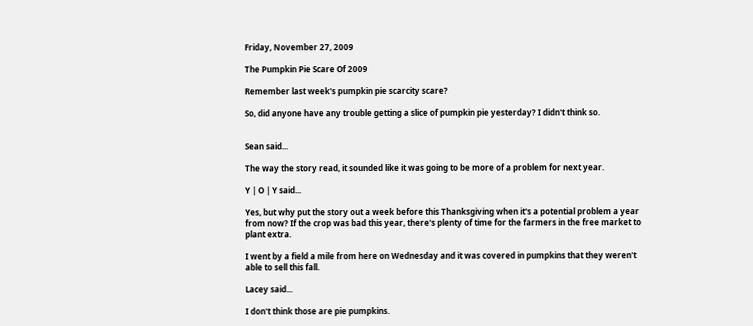Friday, November 27, 2009

The Pumpkin Pie Scare Of 2009

Remember last week's pumpkin pie scarcity scare?

So, did anyone have any trouble getting a slice of pumpkin pie yesterday? I didn't think so.


Sean said...

The way the story read, it sounded like it was going to be more of a problem for next year.

Y | O | Y said...

Yes, but why put the story out a week before this Thanksgiving when it's a potential problem a year from now? If the crop was bad this year, there's plenty of time for the farmers in the free market to plant extra.

I went by a field a mile from here on Wednesday and it was covered in pumpkins that they weren't able to sell this fall.

Lacey said...

I don't think those are pie pumpkins.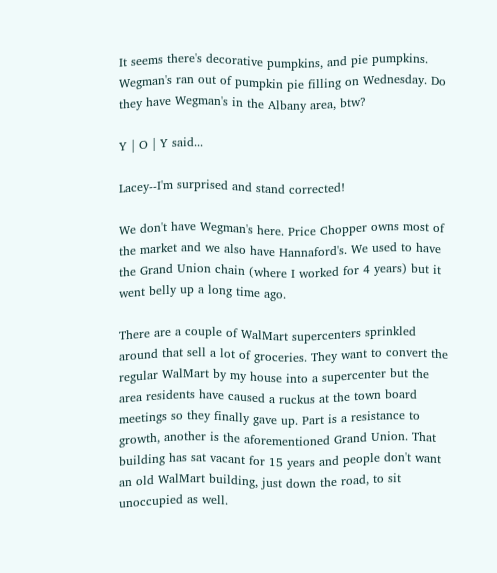It seems there's decorative pumpkins, and pie pumpkins. Wegman's ran out of pumpkin pie filling on Wednesday. Do they have Wegman's in the Albany area, btw?

Y | O | Y said...

Lacey--I'm surprised and stand corrected!

We don't have Wegman's here. Price Chopper owns most of the market and we also have Hannaford's. We used to have the Grand Union chain (where I worked for 4 years) but it went belly up a long time ago.

There are a couple of WalMart supercenters sprinkled around that sell a lot of groceries. They want to convert the regular WalMart by my house into a supercenter but the area residents have caused a ruckus at the town board meetings so they finally gave up. Part is a resistance to growth, another is the aforementioned Grand Union. That building has sat vacant for 15 years and people don't want an old WalMart building, just down the road, to sit unoccupied as well.